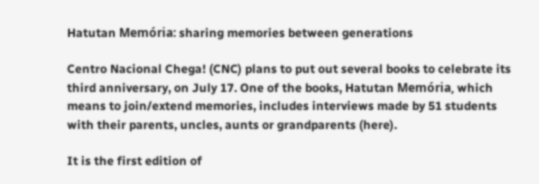Hatutan Memória: sharing memories between generations

Centro Nacional Chega! (CNC) plans to put out several books to celebrate its third anniversary, on July 17. One of the books, Hatutan Memória, which means to join/extend memories, includes interviews made by 51 students with their parents, uncles, aunts or grandparents (here).

It is the first edition of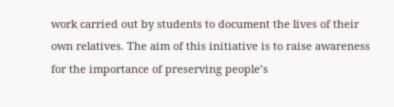work carried out by students to document the lives of their own relatives. The aim of this initiative is to raise awareness for the importance of preserving people’s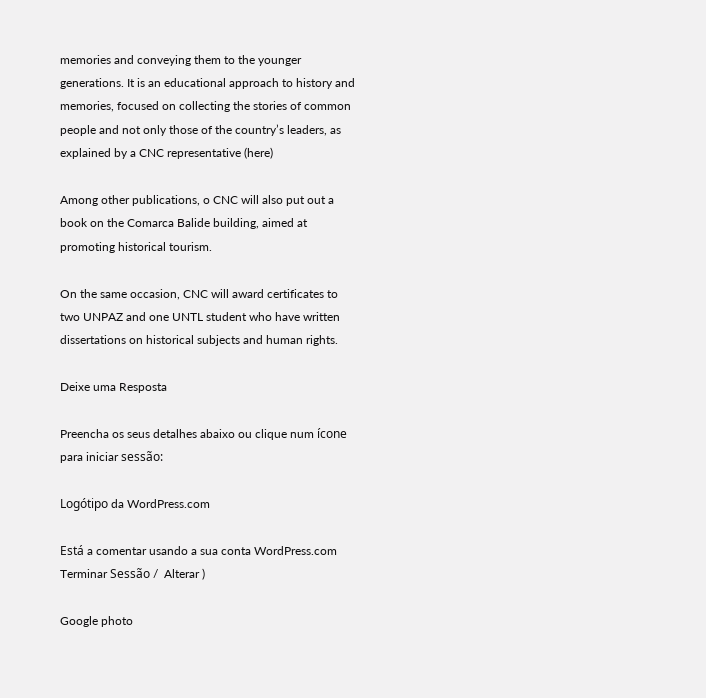memories and conveying them to the younger generations. It is an educational approach to history and memories, focused on collecting the stories of common people and not only those of the country’s leaders, as explained by a CNC representative (here)

Among other publications, o CNC will also put out a book on the Comarca Balide building, aimed at promoting historical tourism.

On the same occasion, CNC will award certificates to two UNPAZ and one UNTL student who have written dissertations on historical subjects and human rights.

Deixe uma Resposta

Preencha os seus detalhes abaixo ou clique num ícone para iniciar sessão:

Logótipo da WordPress.com

Está a comentar usando a sua conta WordPress.com Terminar Sessão /  Alterar )

Google photo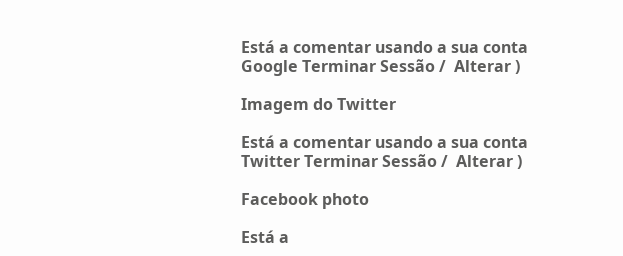Está a comentar usando a sua conta Google Terminar Sessão /  Alterar )

Imagem do Twitter

Está a comentar usando a sua conta Twitter Terminar Sessão /  Alterar )

Facebook photo

Está a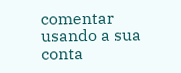comentar usando a sua conta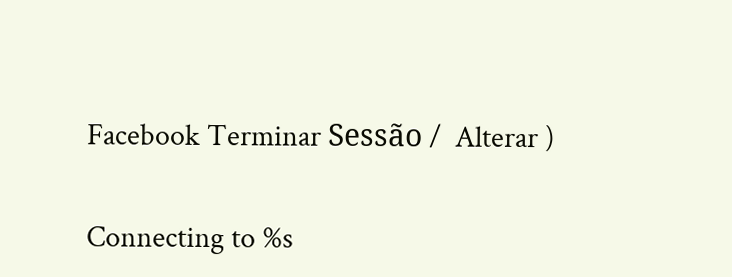Facebook Terminar Sessão /  Alterar )

Connecting to %s